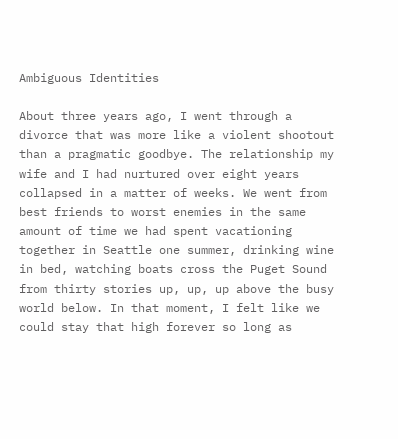Ambiguous Identities

About three years ago, I went through a divorce that was more like a violent shootout than a pragmatic goodbye. The relationship my wife and I had nurtured over eight years collapsed in a matter of weeks. We went from best friends to worst enemies in the same amount of time we had spent vacationing together in Seattle one summer, drinking wine in bed, watching boats cross the Puget Sound from thirty stories up, up, up above the busy world below. In that moment, I felt like we could stay that high forever so long as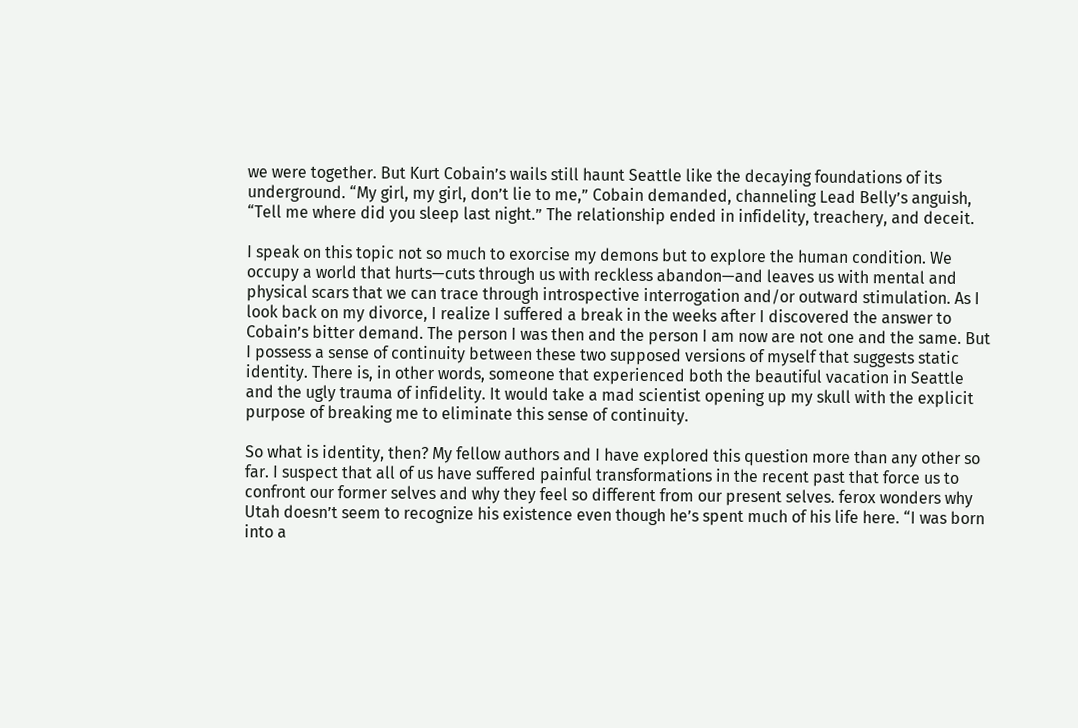we were together. But Kurt Cobain’s wails still haunt Seattle like the decaying foundations of its underground. “My girl, my girl, don’t lie to me,” Cobain demanded, channeling Lead Belly’s anguish,  “Tell me where did you sleep last night.” The relationship ended in infidelity, treachery, and deceit.

I speak on this topic not so much to exorcise my demons but to explore the human condition. We occupy a world that hurts—cuts through us with reckless abandon—and leaves us with mental and physical scars that we can trace through introspective interrogation and/or outward stimulation. As I look back on my divorce, I realize I suffered a break in the weeks after I discovered the answer to Cobain’s bitter demand. The person I was then and the person I am now are not one and the same. But I possess a sense of continuity between these two supposed versions of myself that suggests static identity. There is, in other words, someone that experienced both the beautiful vacation in Seattle and the ugly trauma of infidelity. It would take a mad scientist opening up my skull with the explicit purpose of breaking me to eliminate this sense of continuity.

So what is identity, then? My fellow authors and I have explored this question more than any other so far. I suspect that all of us have suffered painful transformations in the recent past that force us to confront our former selves and why they feel so different from our present selves. ferox wonders why Utah doesn’t seem to recognize his existence even though he’s spent much of his life here. “I was born into a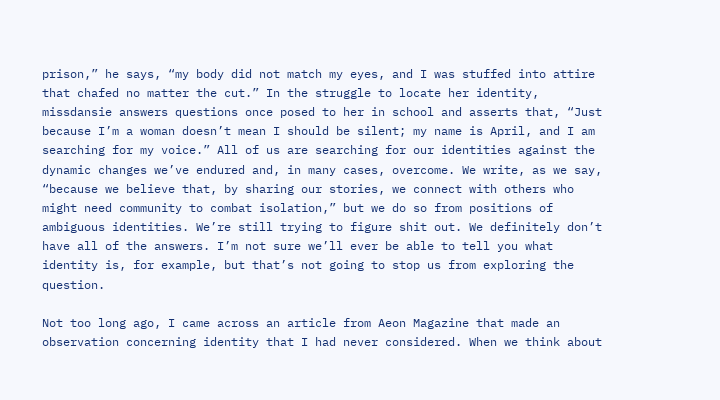prison,” he says, “my body did not match my eyes, and I was stuffed into attire that chafed no matter the cut.” In the struggle to locate her identity, missdansie answers questions once posed to her in school and asserts that, “Just because I’m a woman doesn’t mean I should be silent; my name is April, and I am searching for my voice.” All of us are searching for our identities against the dynamic changes we’ve endured and, in many cases, overcome. We write, as we say, “because we believe that, by sharing our stories, we connect with others who might need community to combat isolation,” but we do so from positions of ambiguous identities. We’re still trying to figure shit out. We definitely don’t have all of the answers. I’m not sure we’ll ever be able to tell you what identity is, for example, but that’s not going to stop us from exploring the question.

Not too long ago, I came across an article from Aeon Magazine that made an observation concerning identity that I had never considered. When we think about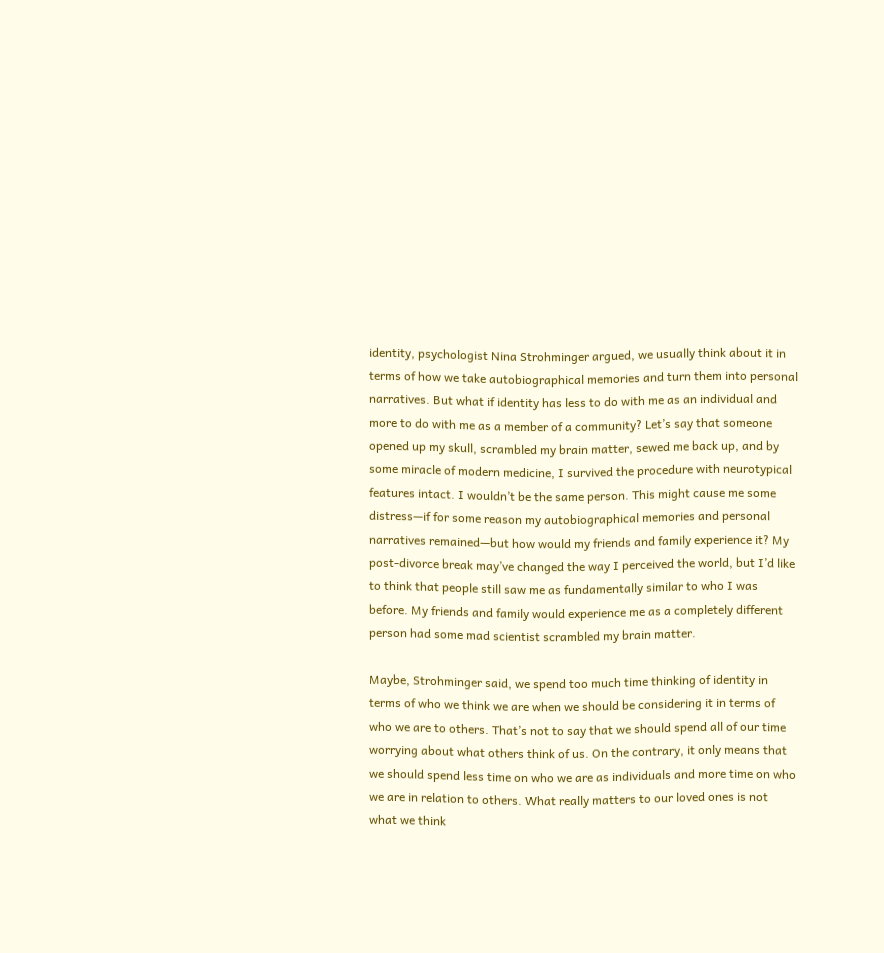identity, psychologist Nina Strohminger argued, we usually think about it in terms of how we take autobiographical memories and turn them into personal narratives. But what if identity has less to do with me as an individual and more to do with me as a member of a community? Let’s say that someone opened up my skull, scrambled my brain matter, sewed me back up, and by some miracle of modern medicine, I survived the procedure with neurotypical features intact. I wouldn’t be the same person. This might cause me some distress—if for some reason my autobiographical memories and personal narratives remained—but how would my friends and family experience it? My post-divorce break may’ve changed the way I perceived the world, but I’d like to think that people still saw me as fundamentally similar to who I was before. My friends and family would experience me as a completely different person had some mad scientist scrambled my brain matter.

Maybe, Strohminger said, we spend too much time thinking of identity in terms of who we think we are when we should be considering it in terms of who we are to others. That’s not to say that we should spend all of our time worrying about what others think of us. On the contrary, it only means that we should spend less time on who we are as individuals and more time on who we are in relation to others. What really matters to our loved ones is not what we think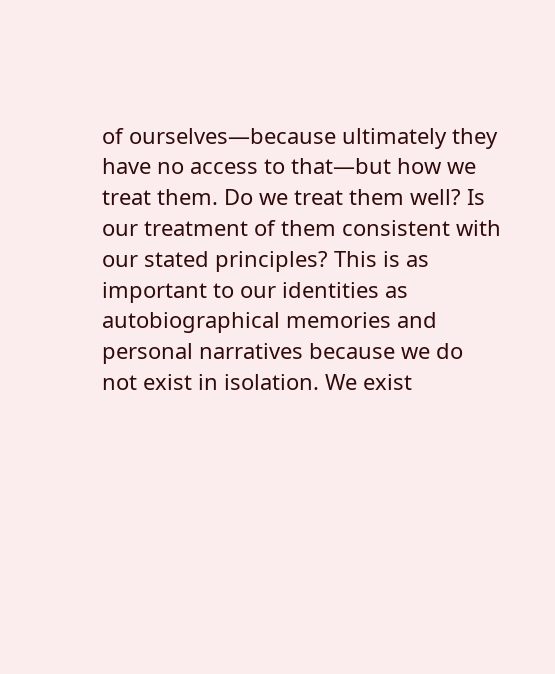of ourselves—because ultimately they have no access to that—but how we treat them. Do we treat them well? Is our treatment of them consistent with our stated principles? This is as important to our identities as autobiographical memories and personal narratives because we do not exist in isolation. We exist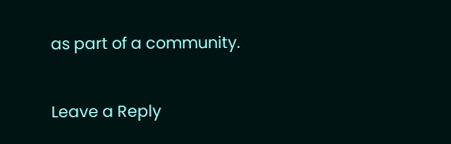as part of a community.

Leave a Reply